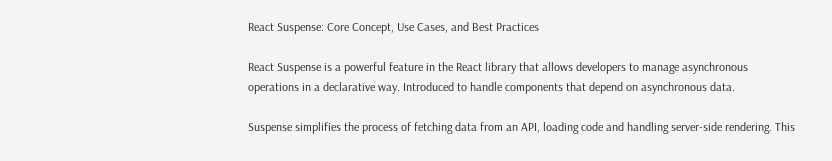React Suspense: Core Concept, Use Cases, and Best Practices

React Suspense is a powerful feature in the React library that allows developers to manage asynchronous operations in a declarative way. Introduced to handle components that depend on asynchronous data.

Suspense simplifies the process of fetching data from an API, loading code and handling server-side rendering. This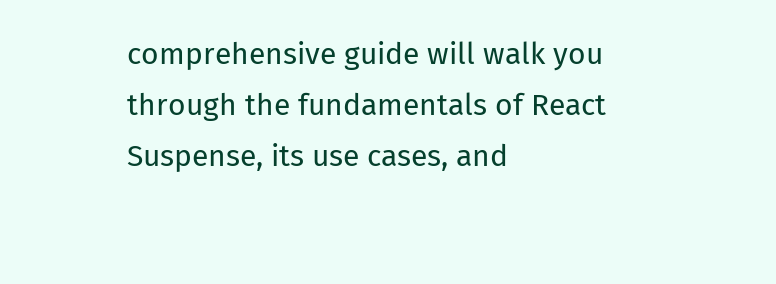comprehensive guide will walk you through the fundamentals of React Suspense, its use cases, and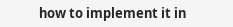how to implement it in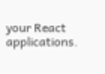your React applications.